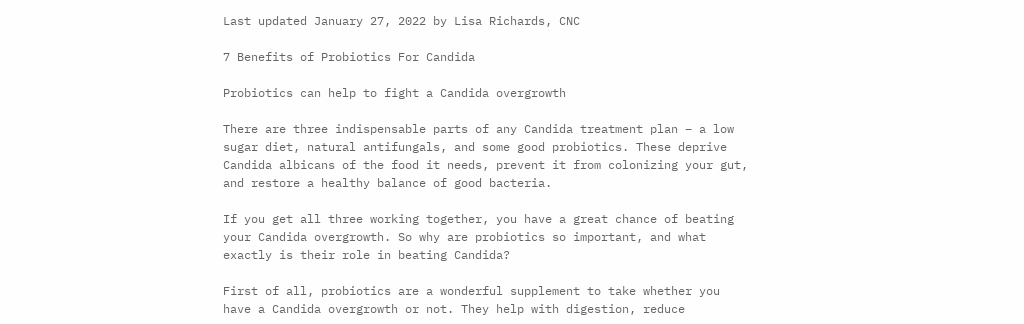Last updated January 27, 2022 by Lisa Richards, CNC

7 Benefits of Probiotics For Candida

Probiotics can help to fight a Candida overgrowth

There are three indispensable parts of any Candida treatment plan – a low sugar diet, natural antifungals, and some good probiotics. These deprive Candida albicans of the food it needs, prevent it from colonizing your gut, and restore a healthy balance of good bacteria.

If you get all three working together, you have a great chance of beating your Candida overgrowth. So why are probiotics so important, and what exactly is their role in beating Candida?

First of all, probiotics are a wonderful supplement to take whether you have a Candida overgrowth or not. They help with digestion, reduce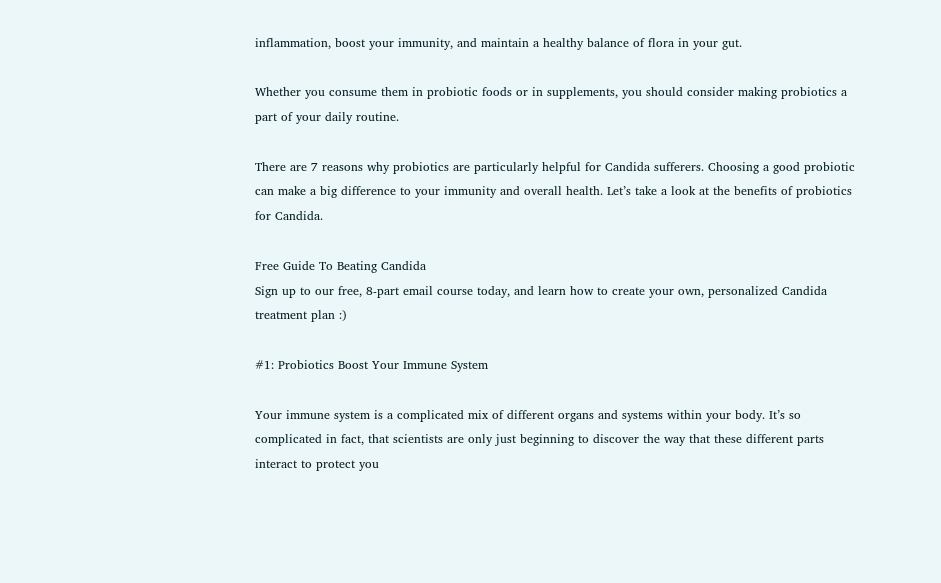inflammation, boost your immunity, and maintain a healthy balance of flora in your gut.

Whether you consume them in probiotic foods or in supplements, you should consider making probiotics a part of your daily routine.

There are 7 reasons why probiotics are particularly helpful for Candida sufferers. Choosing a good probiotic can make a big difference to your immunity and overall health. Let’s take a look at the benefits of probiotics for Candida.

Free Guide To Beating Candida
Sign up to our free, 8-part email course today, and learn how to create your own, personalized Candida treatment plan :)

#1: Probiotics Boost Your Immune System

Your immune system is a complicated mix of different organs and systems within your body. It’s so complicated in fact, that scientists are only just beginning to discover the way that these different parts interact to protect you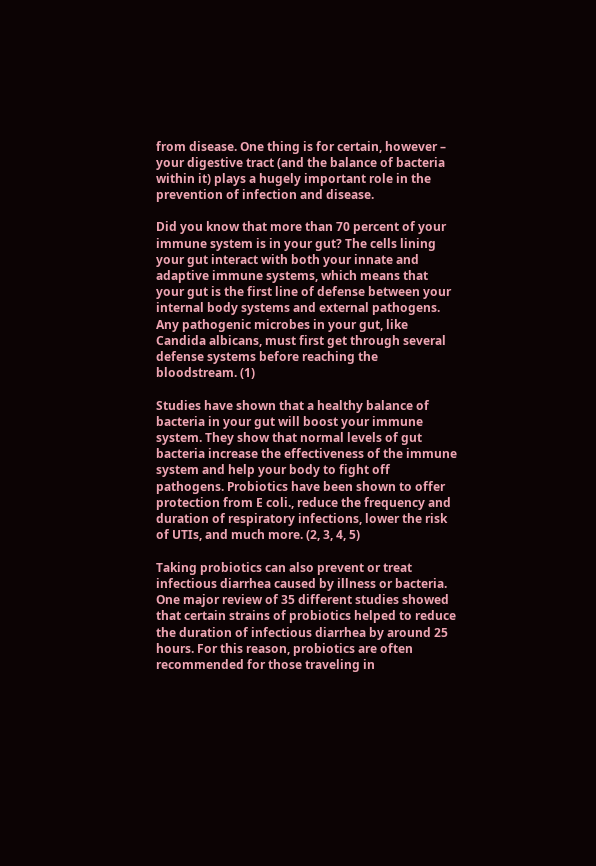from disease. One thing is for certain, however – your digestive tract (and the balance of bacteria within it) plays a hugely important role in the prevention of infection and disease.

Did you know that more than 70 percent of your immune system is in your gut? The cells lining your gut interact with both your innate and adaptive immune systems, which means that your gut is the first line of defense between your internal body systems and external pathogens. Any pathogenic microbes in your gut, like Candida albicans, must first get through several defense systems before reaching the bloodstream. (1)

Studies have shown that a healthy balance of bacteria in your gut will boost your immune system. They show that normal levels of gut bacteria increase the effectiveness of the immune system and help your body to fight off pathogens. Probiotics have been shown to offer protection from E coli., reduce the frequency and duration of respiratory infections, lower the risk of UTIs, and much more. (2, 3, 4, 5)

Taking probiotics can also prevent or treat infectious diarrhea caused by illness or bacteria. One major review of 35 different studies showed that certain strains of probiotics helped to reduce the duration of infectious diarrhea by around 25 hours. For this reason, probiotics are often recommended for those traveling in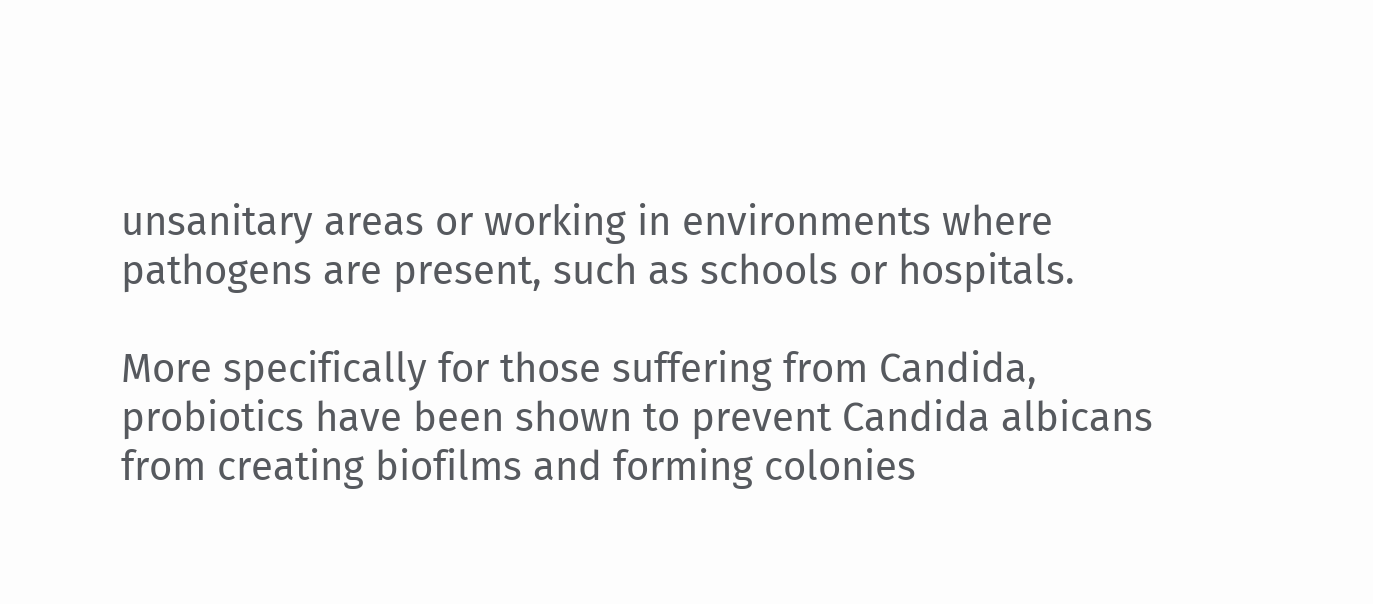unsanitary areas or working in environments where pathogens are present, such as schools or hospitals.

More specifically for those suffering from Candida, probiotics have been shown to prevent Candida albicans from creating biofilms and forming colonies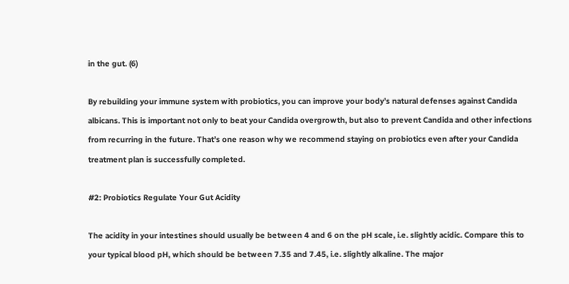in the gut. (6)

By rebuilding your immune system with probiotics, you can improve your body’s natural defenses against Candida albicans. This is important not only to beat your Candida overgrowth, but also to prevent Candida and other infections from recurring in the future. That’s one reason why we recommend staying on probiotics even after your Candida treatment plan is successfully completed.

#2: Probiotics Regulate Your Gut Acidity

The acidity in your intestines should usually be between 4 and 6 on the pH scale, i.e. slightly acidic. Compare this to your typical blood pH, which should be between 7.35 and 7.45, i.e. slightly alkaline. The major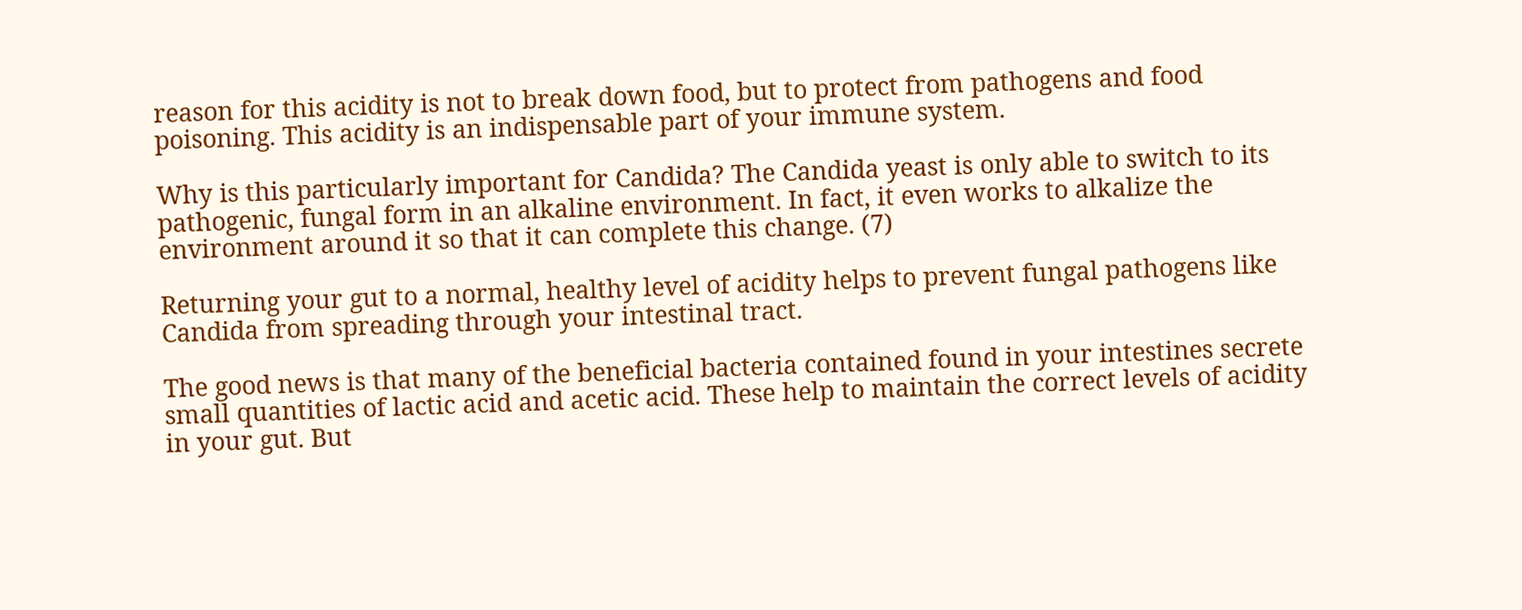reason for this acidity is not to break down food, but to protect from pathogens and food poisoning. This acidity is an indispensable part of your immune system.

Why is this particularly important for Candida? The Candida yeast is only able to switch to its pathogenic, fungal form in an alkaline environment. In fact, it even works to alkalize the environment around it so that it can complete this change. (7)

Returning your gut to a normal, healthy level of acidity helps to prevent fungal pathogens like Candida from spreading through your intestinal tract.

The good news is that many of the beneficial bacteria contained found in your intestines secrete small quantities of lactic acid and acetic acid. These help to maintain the correct levels of acidity in your gut. But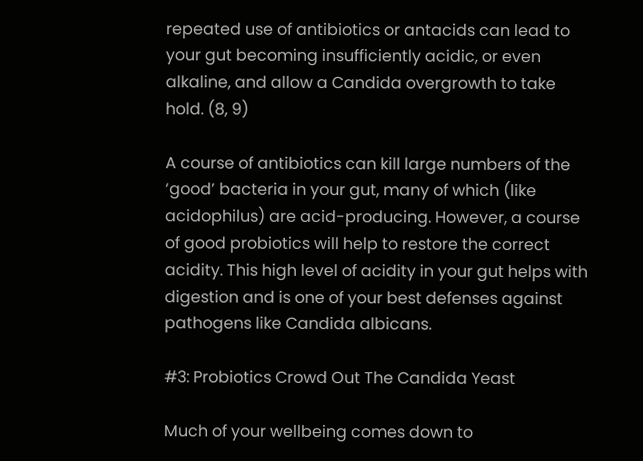repeated use of antibiotics or antacids can lead to your gut becoming insufficiently acidic, or even alkaline, and allow a Candida overgrowth to take hold. (8, 9)

A course of antibiotics can kill large numbers of the ‘good’ bacteria in your gut, many of which (like acidophilus) are acid-producing. However, a course of good probiotics will help to restore the correct acidity. This high level of acidity in your gut helps with digestion and is one of your best defenses against pathogens like Candida albicans.

#3: Probiotics Crowd Out The Candida Yeast

Much of your wellbeing comes down to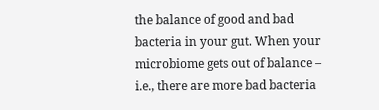the balance of good and bad bacteria in your gut. When your microbiome gets out of balance – i.e., there are more bad bacteria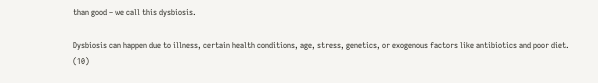than good – we call this dysbiosis.

Dysbiosis can happen due to illness, certain health conditions, age, stress, genetics, or exogenous factors like antibiotics and poor diet. (10)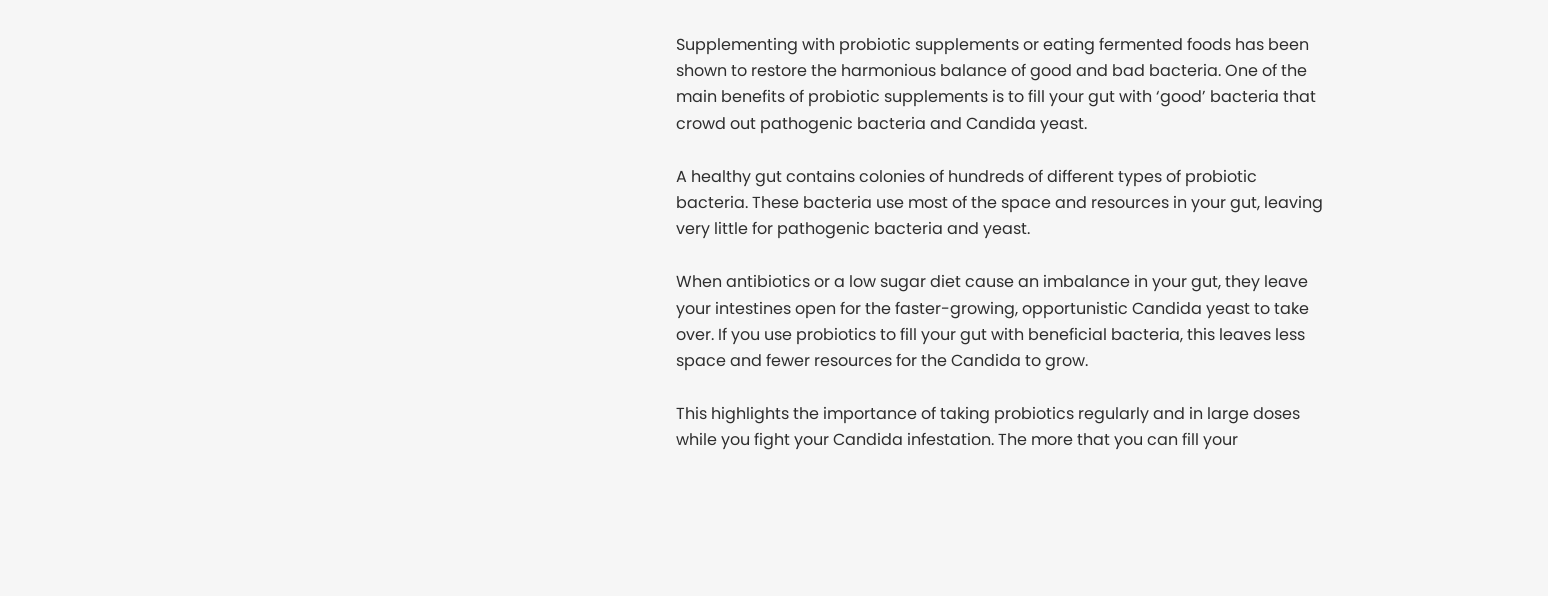Supplementing with probiotic supplements or eating fermented foods has been shown to restore the harmonious balance of good and bad bacteria. One of the main benefits of probiotic supplements is to fill your gut with ‘good’ bacteria that crowd out pathogenic bacteria and Candida yeast.

A healthy gut contains colonies of hundreds of different types of probiotic bacteria. These bacteria use most of the space and resources in your gut, leaving very little for pathogenic bacteria and yeast.

When antibiotics or a low sugar diet cause an imbalance in your gut, they leave your intestines open for the faster-growing, opportunistic Candida yeast to take over. If you use probiotics to fill your gut with beneficial bacteria, this leaves less space and fewer resources for the Candida to grow.

This highlights the importance of taking probiotics regularly and in large doses while you fight your Candida infestation. The more that you can fill your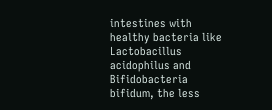intestines with healthy bacteria like Lactobacillus acidophilus and Bifidobacteria bifidum, the less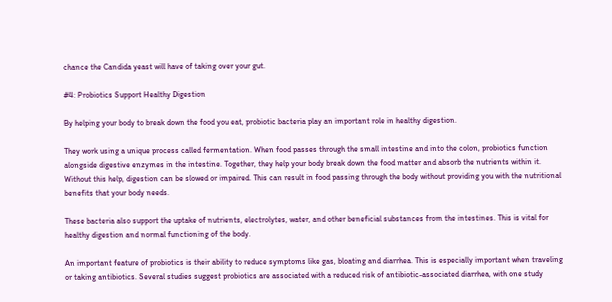chance the Candida yeast will have of taking over your gut.

#4: Probiotics Support Healthy Digestion

By helping your body to break down the food you eat, probiotic bacteria play an important role in healthy digestion.

They work using a unique process called fermentation. When food passes through the small intestine and into the colon, probiotics function alongside digestive enzymes in the intestine. Together, they help your body break down the food matter and absorb the nutrients within it. Without this help, digestion can be slowed or impaired. This can result in food passing through the body without providing you with the nutritional benefits that your body needs.

These bacteria also support the uptake of nutrients, electrolytes, water, and other beneficial substances from the intestines. This is vital for healthy digestion and normal functioning of the body.

An important feature of probiotics is their ability to reduce symptoms like gas, bloating and diarrhea. This is especially important when traveling or taking antibiotics. Several studies suggest probiotics are associated with a reduced risk of antibiotic-associated diarrhea, with one study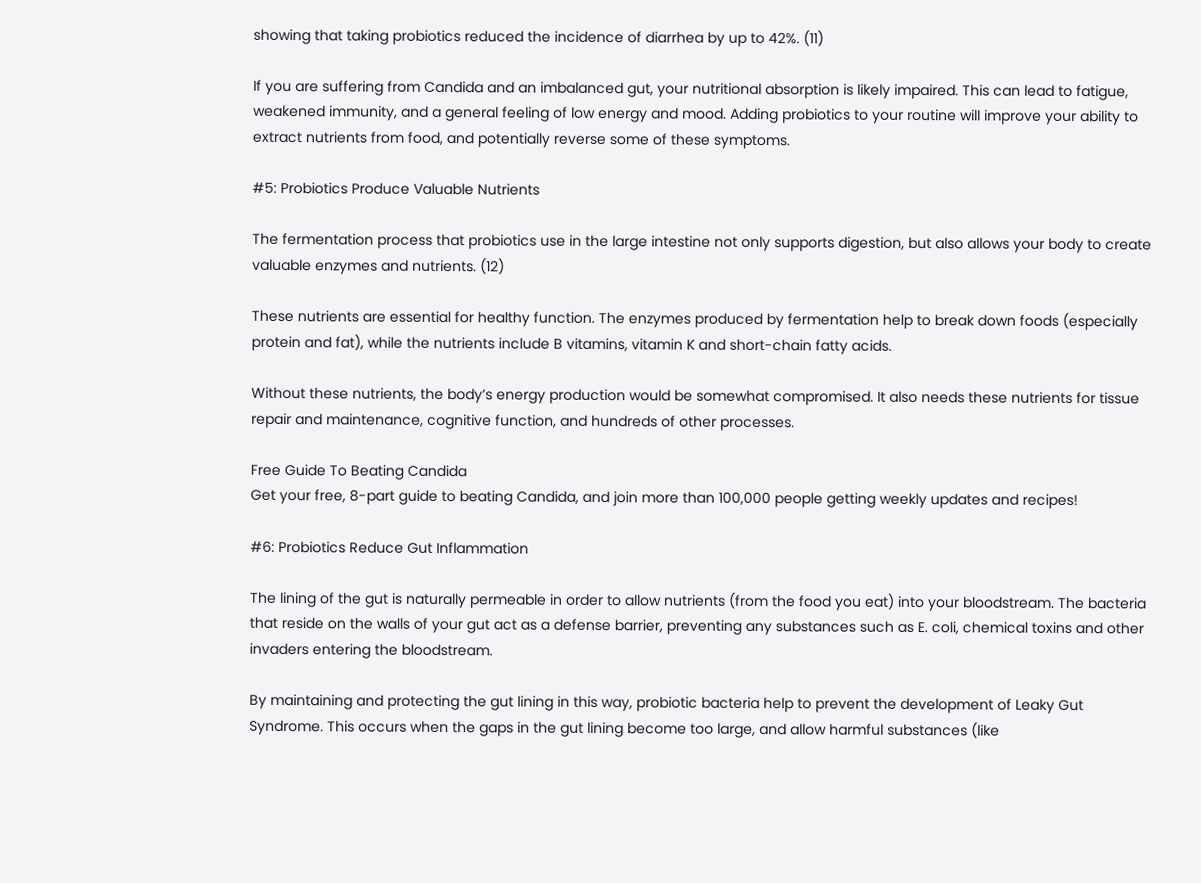showing that taking probiotics reduced the incidence of diarrhea by up to 42%. (11)

If you are suffering from Candida and an imbalanced gut, your nutritional absorption is likely impaired. This can lead to fatigue, weakened immunity, and a general feeling of low energy and mood. Adding probiotics to your routine will improve your ability to extract nutrients from food, and potentially reverse some of these symptoms.

#5: Probiotics Produce Valuable Nutrients

The fermentation process that probiotics use in the large intestine not only supports digestion, but also allows your body to create valuable enzymes and nutrients. (12)

These nutrients are essential for healthy function. The enzymes produced by fermentation help to break down foods (especially protein and fat), while the nutrients include B vitamins, vitamin K and short-chain fatty acids.

Without these nutrients, the body’s energy production would be somewhat compromised. It also needs these nutrients for tissue repair and maintenance, cognitive function, and hundreds of other processes.

Free Guide To Beating Candida
Get your free, 8-part guide to beating Candida, and join more than 100,000 people getting weekly updates and recipes!

#6: Probiotics Reduce Gut Inflammation

The lining of the gut is naturally permeable in order to allow nutrients (from the food you eat) into your bloodstream. The bacteria that reside on the walls of your gut act as a defense barrier, preventing any substances such as E. coli, chemical toxins and other invaders entering the bloodstream.

By maintaining and protecting the gut lining in this way, probiotic bacteria help to prevent the development of Leaky Gut Syndrome. This occurs when the gaps in the gut lining become too large, and allow harmful substances (like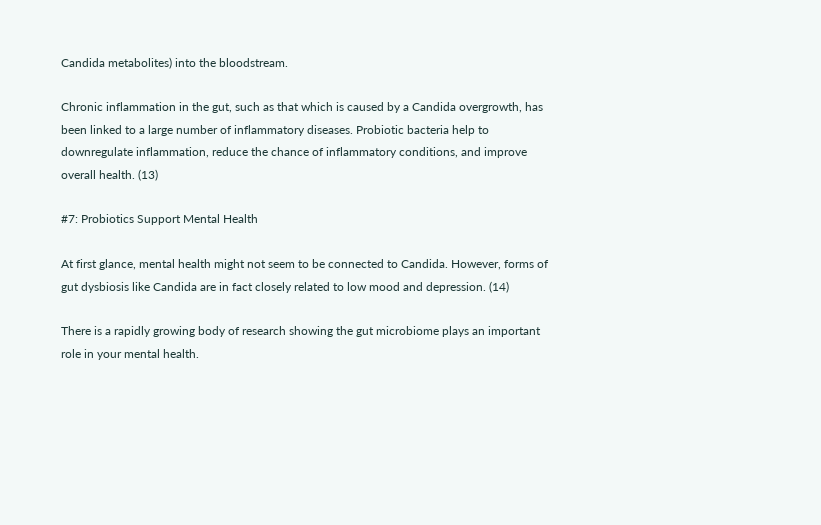Candida metabolites) into the bloodstream.

Chronic inflammation in the gut, such as that which is caused by a Candida overgrowth, has been linked to a large number of inflammatory diseases. Probiotic bacteria help to downregulate inflammation, reduce the chance of inflammatory conditions, and improve overall health. (13)

#7: Probiotics Support Mental Health

At first glance, mental health might not seem to be connected to Candida. However, forms of gut dysbiosis like Candida are in fact closely related to low mood and depression. (14)

There is a rapidly growing body of research showing the gut microbiome plays an important role in your mental health.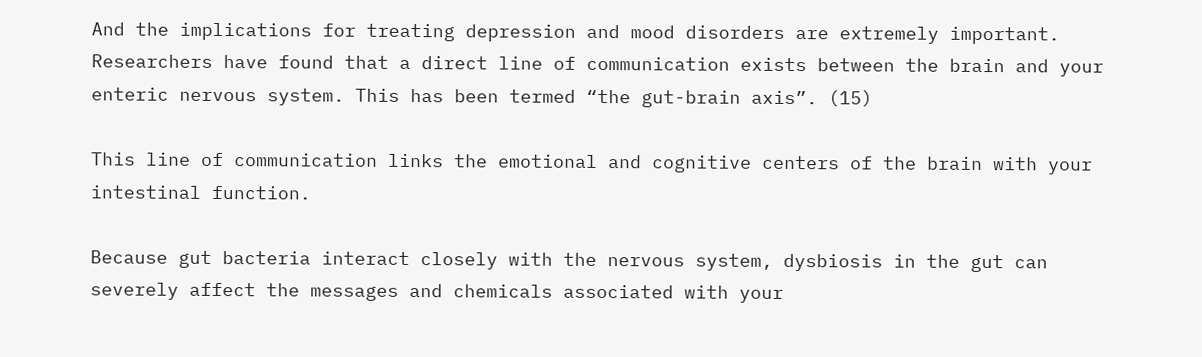And the implications for treating depression and mood disorders are extremely important. Researchers have found that a direct line of communication exists between the brain and your enteric nervous system. This has been termed “the gut-brain axis”. (15)

This line of communication links the emotional and cognitive centers of the brain with your intestinal function.

Because gut bacteria interact closely with the nervous system, dysbiosis in the gut can severely affect the messages and chemicals associated with your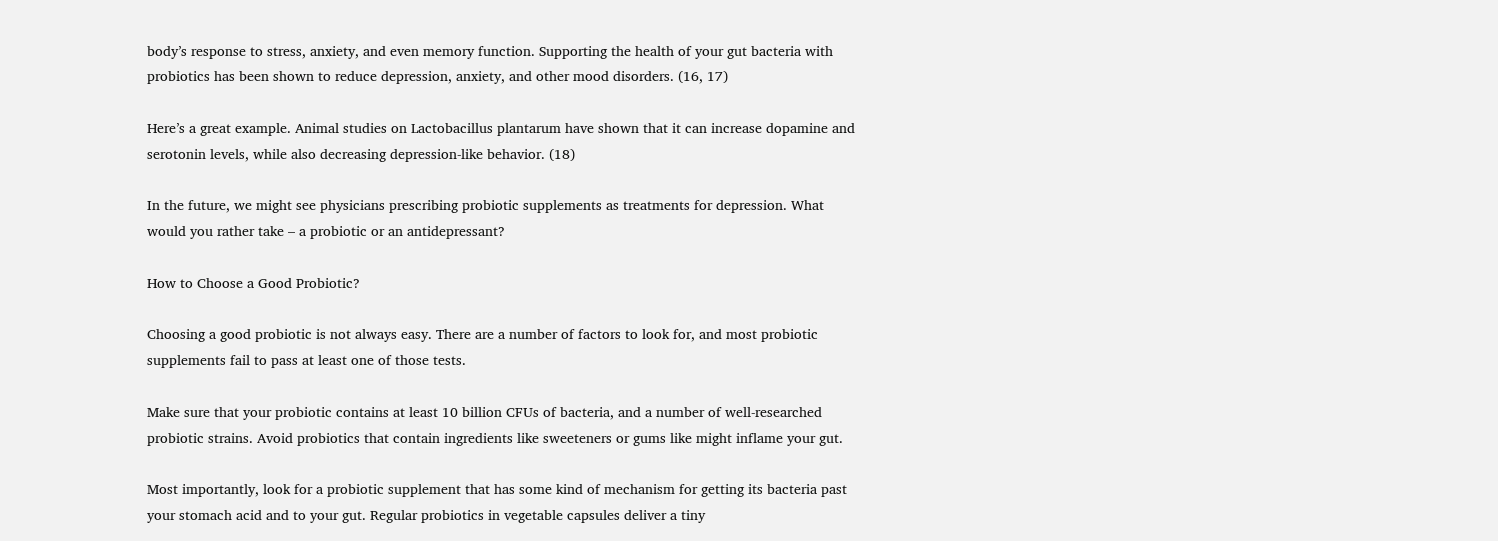body’s response to stress, anxiety, and even memory function. Supporting the health of your gut bacteria with probiotics has been shown to reduce depression, anxiety, and other mood disorders. (16, 17)

Here’s a great example. Animal studies on Lactobacillus plantarum have shown that it can increase dopamine and serotonin levels, while also decreasing depression-like behavior. (18)

In the future, we might see physicians prescribing probiotic supplements as treatments for depression. What would you rather take – a probiotic or an antidepressant?

How to Choose a Good Probiotic?

Choosing a good probiotic is not always easy. There are a number of factors to look for, and most probiotic supplements fail to pass at least one of those tests.

Make sure that your probiotic contains at least 10 billion CFUs of bacteria, and a number of well-researched probiotic strains. Avoid probiotics that contain ingredients like sweeteners or gums like might inflame your gut.

Most importantly, look for a probiotic supplement that has some kind of mechanism for getting its bacteria past your stomach acid and to your gut. Regular probiotics in vegetable capsules deliver a tiny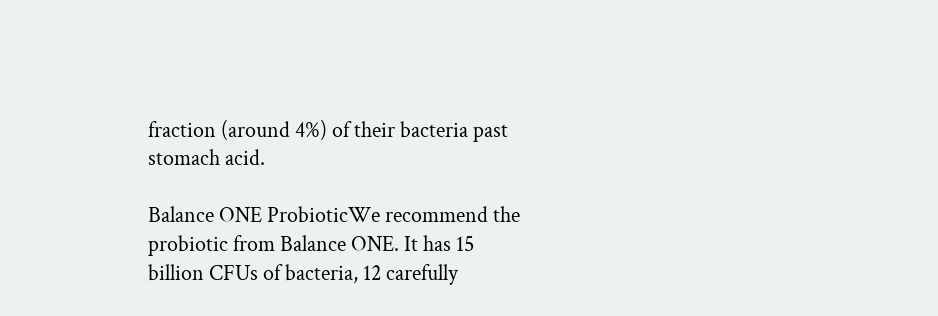fraction (around 4%) of their bacteria past stomach acid.

Balance ONE ProbioticWe recommend the probiotic from Balance ONE. It has 15 billion CFUs of bacteria, 12 carefully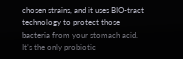chosen strains, and it uses BIO-tract technology to protect those bacteria from your stomach acid. It’s the only probiotic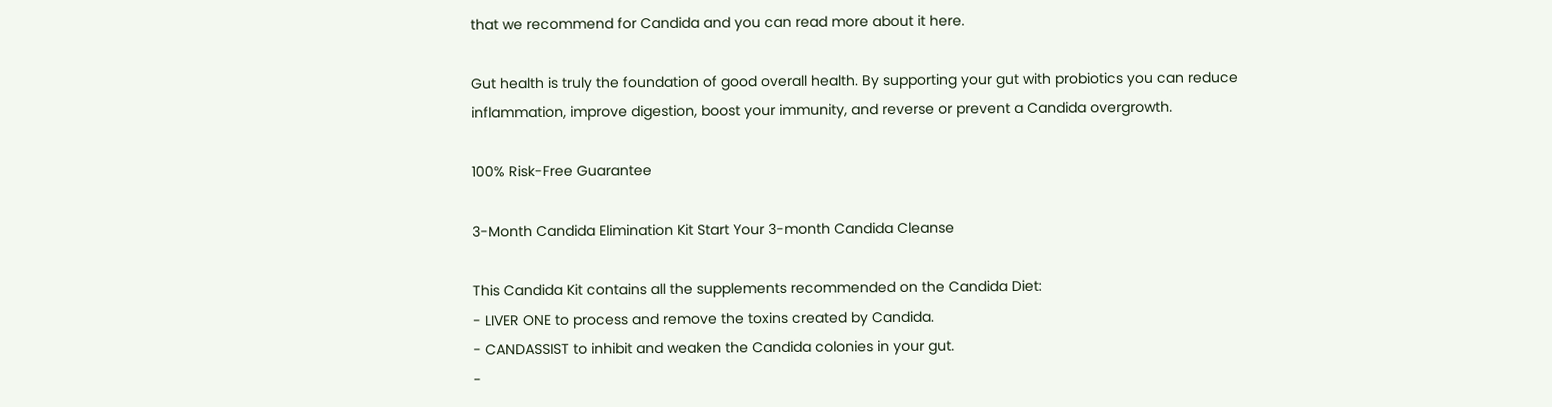that we recommend for Candida and you can read more about it here.

Gut health is truly the foundation of good overall health. By supporting your gut with probiotics you can reduce inflammation, improve digestion, boost your immunity, and reverse or prevent a Candida overgrowth.

100% Risk-Free Guarantee

3-Month Candida Elimination Kit Start Your 3-month Candida Cleanse

This Candida Kit contains all the supplements recommended on the Candida Diet:
- LIVER ONE to process and remove the toxins created by Candida.
- CANDASSIST to inhibit and weaken the Candida colonies in your gut.
-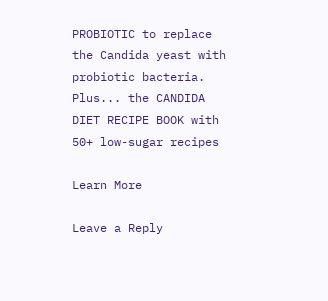PROBIOTIC to replace the Candida yeast with probiotic bacteria.
Plus... the CANDIDA DIET RECIPE BOOK with 50+ low-sugar recipes

Learn More

Leave a Reply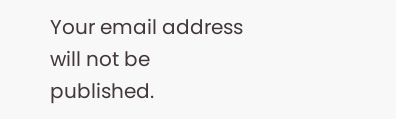Your email address will not be published.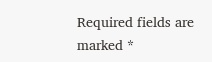Required fields are marked *